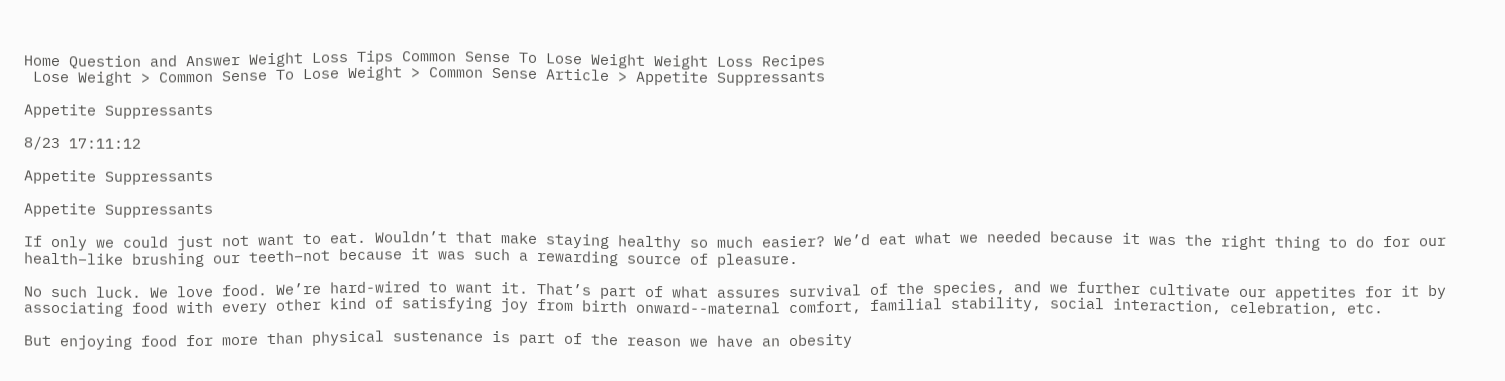Home Question and Answer Weight Loss Tips Common Sense To Lose Weight Weight Loss Recipes
 Lose Weight > Common Sense To Lose Weight > Common Sense Article > Appetite Suppressants

Appetite Suppressants

8/23 17:11:12

Appetite Suppressants

Appetite Suppressants

If only we could just not want to eat. Wouldn’t that make staying healthy so much easier? We’d eat what we needed because it was the right thing to do for our health–like brushing our teeth–not because it was such a rewarding source of pleasure.

No such luck. We love food. We’re hard-wired to want it. That’s part of what assures survival of the species, and we further cultivate our appetites for it by associating food with every other kind of satisfying joy from birth onward--maternal comfort, familial stability, social interaction, celebration, etc.

But enjoying food for more than physical sustenance is part of the reason we have an obesity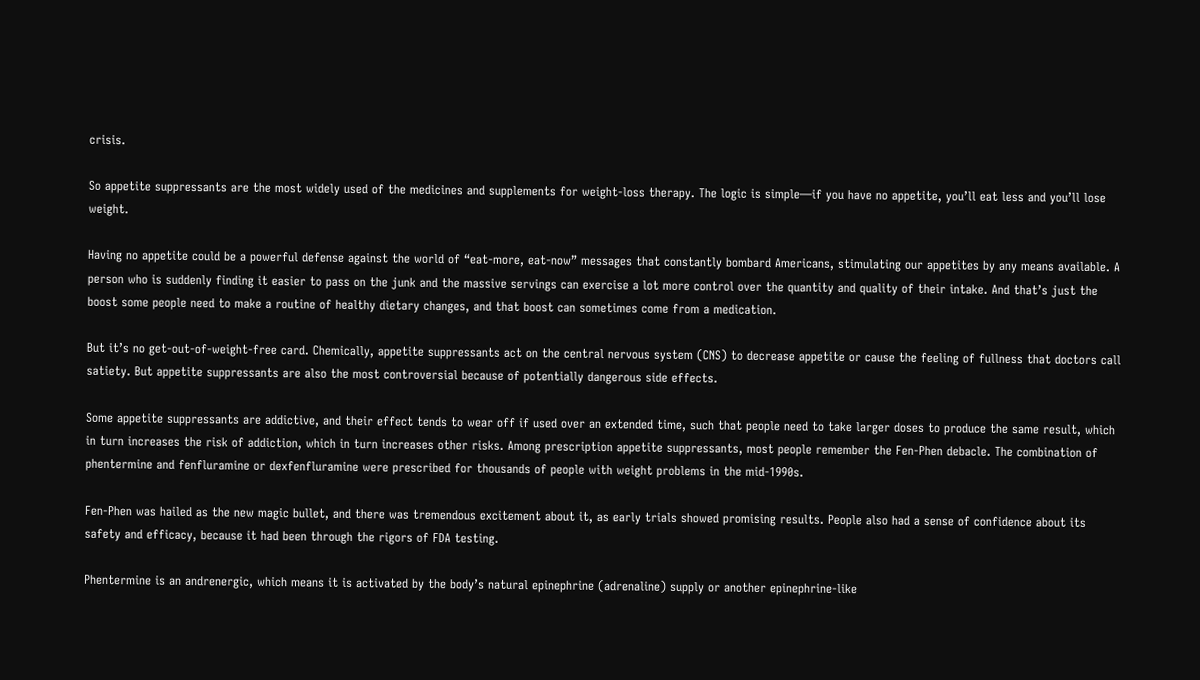crisis.

So appetite suppressants are the most widely used of the medicines and supplements for weight-loss therapy. The logic is simple—if you have no appetite, you’ll eat less and you’ll lose weight.

Having no appetite could be a powerful defense against the world of “eat-more, eat-now” messages that constantly bombard Americans, stimulating our appetites by any means available. A person who is suddenly finding it easier to pass on the junk and the massive servings can exercise a lot more control over the quantity and quality of their intake. And that’s just the boost some people need to make a routine of healthy dietary changes, and that boost can sometimes come from a medication.

But it’s no get-out-of-weight-free card. Chemically, appetite suppressants act on the central nervous system (CNS) to decrease appetite or cause the feeling of fullness that doctors call satiety. But appetite suppressants are also the most controversial because of potentially dangerous side effects.

Some appetite suppressants are addictive, and their effect tends to wear off if used over an extended time, such that people need to take larger doses to produce the same result, which in turn increases the risk of addiction, which in turn increases other risks. Among prescription appetite suppressants, most people remember the Fen-Phen debacle. The combination of phentermine and fenfluramine or dexfenfluramine were prescribed for thousands of people with weight problems in the mid-1990s.

Fen-Phen was hailed as the new magic bullet, and there was tremendous excitement about it, as early trials showed promising results. People also had a sense of confidence about its safety and efficacy, because it had been through the rigors of FDA testing.

Phentermine is an andrenergic, which means it is activated by the body’s natural epinephrine (adrenaline) supply or another epinephrine-like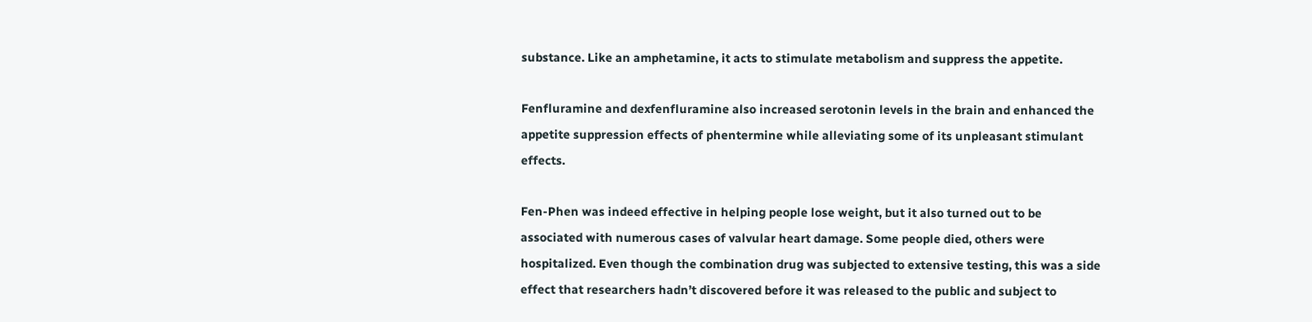substance. Like an amphetamine, it acts to stimulate metabolism and suppress the appetite.

Fenfluramine and dexfenfluramine also increased serotonin levels in the brain and enhanced the appetite suppression effects of phentermine while alleviating some of its unpleasant stimulant effects.

Fen-Phen was indeed effective in helping people lose weight, but it also turned out to be associated with numerous cases of valvular heart damage. Some people died, others were hospitalized. Even though the combination drug was subjected to extensive testing, this was a side effect that researchers hadn’t discovered before it was released to the public and subject to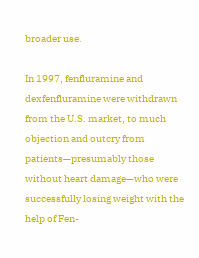broader use.

In 1997, fenfluramine and dexfenfluramine were withdrawn from the U.S. market, to much objection and outcry from patients—presumably those without heart damage—who were successfully losing weight with the help of Fen-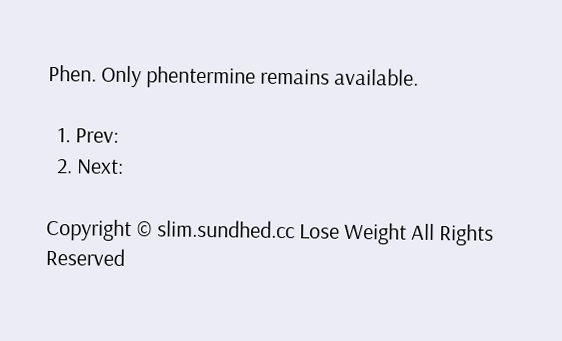Phen. Only phentermine remains available.

  1. Prev:
  2. Next:

Copyright © slim.sundhed.cc Lose Weight All Rights Reserved